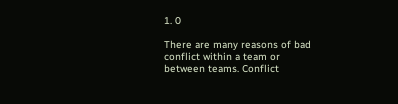1. 0

There are many reasons of bad conflict within a team or between teams. Conflict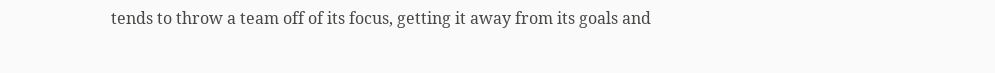tends to throw a team off of its focus, getting it away from its goals and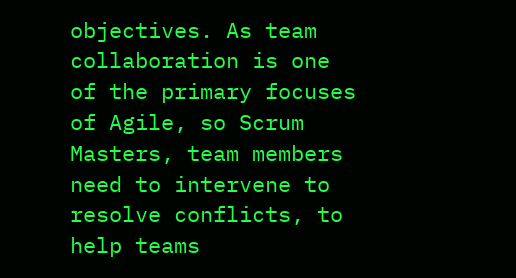objectives. As team collaboration is one of the primary focuses of Agile, so Scrum Masters, team members need to intervene to resolve conflicts, to help teams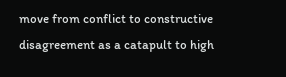move from conflict to constructive disagreement as a catapult to high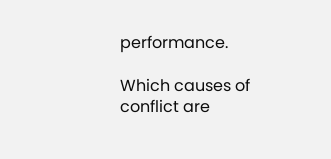performance.

Which causes of conflict are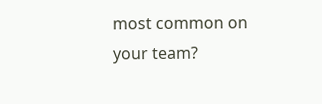most common on your team?